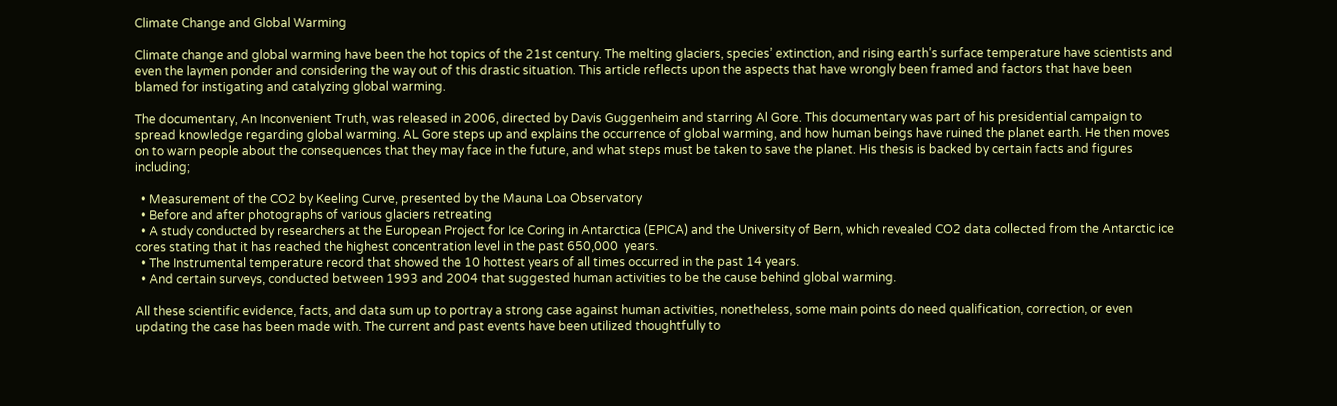Climate Change and Global Warming

Climate change and global warming have been the hot topics of the 21st century. The melting glaciers, species’ extinction, and rising earth’s surface temperature have scientists and even the laymen ponder and considering the way out of this drastic situation. This article reflects upon the aspects that have wrongly been framed and factors that have been blamed for instigating and catalyzing global warming.

The documentary, An Inconvenient Truth, was released in 2006, directed by Davis Guggenheim and starring Al Gore. This documentary was part of his presidential campaign to spread knowledge regarding global warming. AL Gore steps up and explains the occurrence of global warming, and how human beings have ruined the planet earth. He then moves on to warn people about the consequences that they may face in the future, and what steps must be taken to save the planet. His thesis is backed by certain facts and figures including;

  • Measurement of the CO2 by Keeling Curve, presented by the Mauna Loa Observatory
  • Before and after photographs of various glaciers retreating
  • A study conducted by researchers at the European Project for Ice Coring in Antarctica (EPICA) and the University of Bern, which revealed CO2 data collected from the Antarctic ice cores stating that it has reached the highest concentration level in the past 650,000  years.
  • The Instrumental temperature record that showed the 10 hottest years of all times occurred in the past 14 years.
  • And certain surveys, conducted between 1993 and 2004 that suggested human activities to be the cause behind global warming.

All these scientific evidence, facts, and data sum up to portray a strong case against human activities, nonetheless, some main points do need qualification, correction, or even updating the case has been made with. The current and past events have been utilized thoughtfully to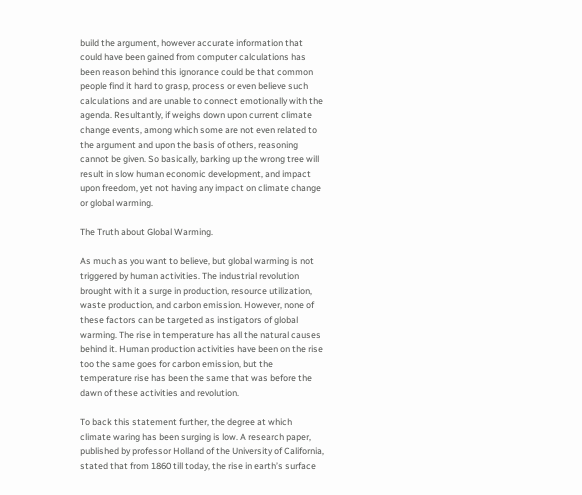build the argument, however accurate information that could have been gained from computer calculations has been reason behind this ignorance could be that common people find it hard to grasp, process or even believe such calculations and are unable to connect emotionally with the agenda. Resultantly, if weighs down upon current climate change events, among which some are not even related to the argument and upon the basis of others, reasoning cannot be given. So basically, barking up the wrong tree will result in slow human economic development, and impact upon freedom, yet not having any impact on climate change or global warming.

The Truth about Global Warming.

As much as you want to believe, but global warming is not triggered by human activities. The industrial revolution brought with it a surge in production, resource utilization, waste production, and carbon emission. However, none of these factors can be targeted as instigators of global warming. The rise in temperature has all the natural causes behind it. Human production activities have been on the rise too the same goes for carbon emission, but the temperature rise has been the same that was before the dawn of these activities and revolution.

To back this statement further, the degree at which climate waring has been surging is low. A research paper, published by professor Holland of the University of California, stated that from 1860 till today, the rise in earth’s surface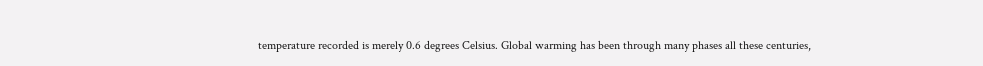temperature recorded is merely 0.6 degrees Celsius. Global warming has been through many phases all these centuries,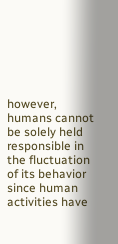however, humans cannot be solely held responsible in the fluctuation of its behavior since human activities have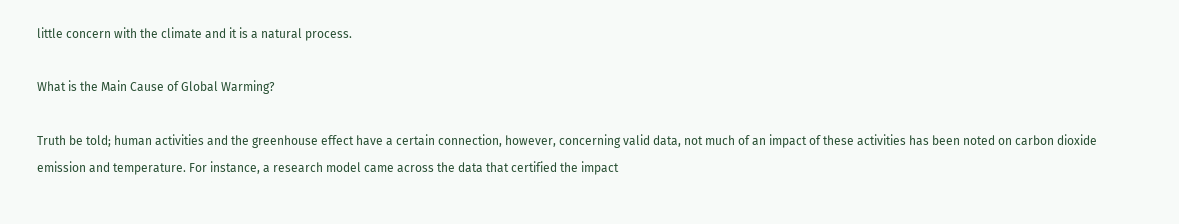little concern with the climate and it is a natural process.

What is the Main Cause of Global Warming?

Truth be told; human activities and the greenhouse effect have a certain connection, however, concerning valid data, not much of an impact of these activities has been noted on carbon dioxide emission and temperature. For instance, a research model came across the data that certified the impact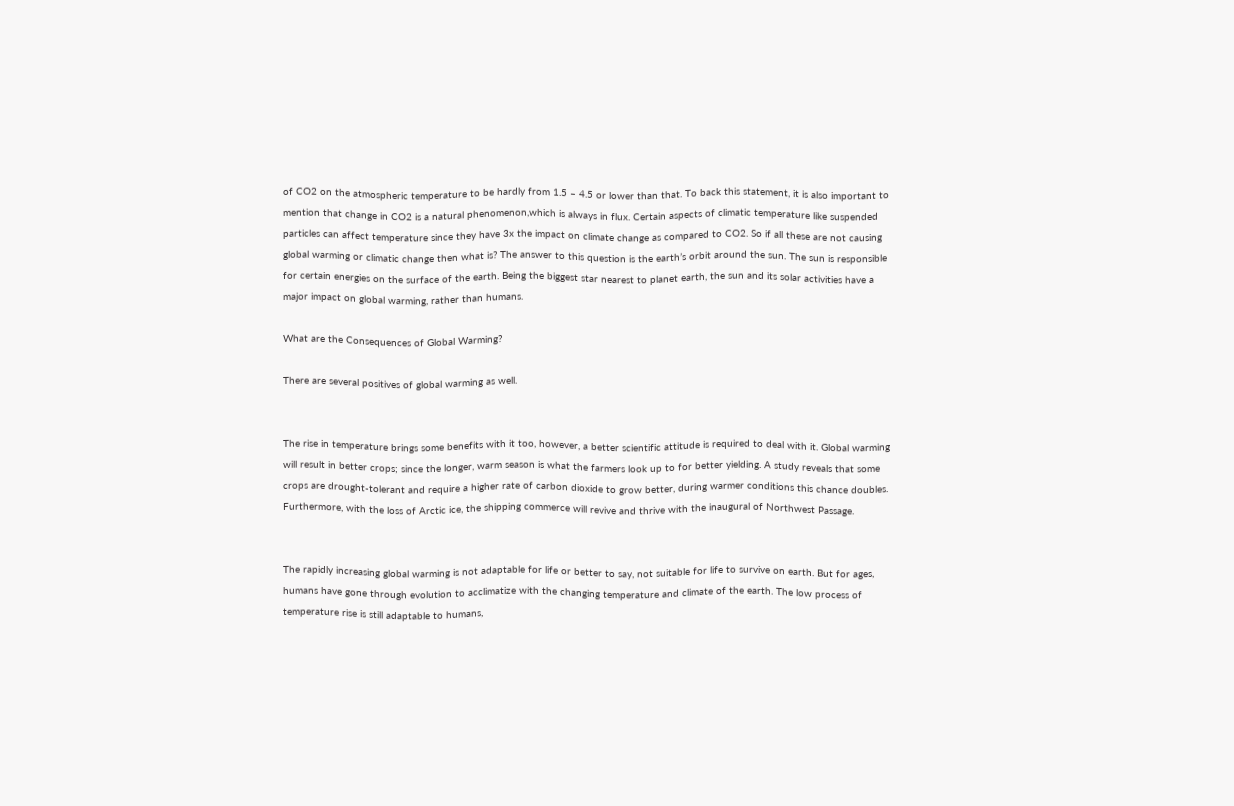of CO2 on the atmospheric temperature to be hardly from 1.5 – 4.5 or lower than that. To back this statement, it is also important to mention that change in CO2 is a natural phenomenon,which is always in flux. Certain aspects of climatic temperature like suspended particles can affect temperature since they have 3x the impact on climate change as compared to CO2. So if all these are not causing global warming or climatic change then what is? The answer to this question is the earth’s orbit around the sun. The sun is responsible for certain energies on the surface of the earth. Being the biggest star nearest to planet earth, the sun and its solar activities have a major impact on global warming, rather than humans.

What are the Consequences of Global Warming?

There are several positives of global warming as well.


The rise in temperature brings some benefits with it too, however, a better scientific attitude is required to deal with it. Global warming will result in better crops; since the longer, warm season is what the farmers look up to for better yielding. A study reveals that some crops are drought-tolerant and require a higher rate of carbon dioxide to grow better, during warmer conditions this chance doubles. Furthermore, with the loss of Arctic ice, the shipping commerce will revive and thrive with the inaugural of Northwest Passage.


The rapidly increasing global warming is not adaptable for life or better to say, not suitable for life to survive on earth. But for ages, humans have gone through evolution to acclimatize with the changing temperature and climate of the earth. The low process of temperature rise is still adaptable to humans,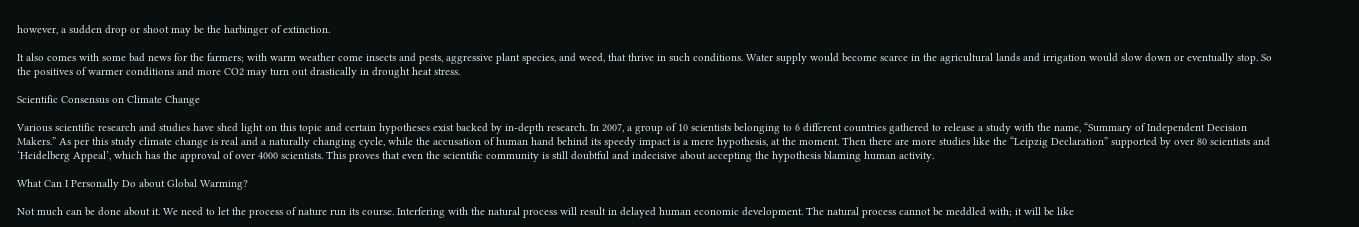however, a sudden drop or shoot may be the harbinger of extinction.

It also comes with some bad news for the farmers; with warm weather come insects and pests, aggressive plant species, and weed, that thrive in such conditions. Water supply would become scarce in the agricultural lands and irrigation would slow down or eventually stop. So the positives of warmer conditions and more CO2 may turn out drastically in drought heat stress.

Scientific Consensus on Climate Change

Various scientific research and studies have shed light on this topic and certain hypotheses exist backed by in-depth research. In 2007, a group of 10 scientists belonging to 6 different countries gathered to release a study with the name, “Summary of Independent Decision Makers.” As per this study climate change is real and a naturally changing cycle, while the accusation of human hand behind its speedy impact is a mere hypothesis, at the moment. Then there are more studies like the “Leipzig Declaration” supported by over 80 scientists and ‘Heidelberg Appeal’, which has the approval of over 4000 scientists. This proves that even the scientific community is still doubtful and indecisive about accepting the hypothesis blaming human activity.

What Can I Personally Do about Global Warming?

Not much can be done about it. We need to let the process of nature run its course. Interfering with the natural process will result in delayed human economic development. The natural process cannot be meddled with; it will be like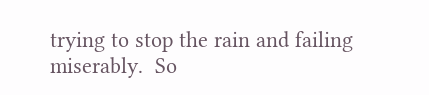trying to stop the rain and failing miserably.  So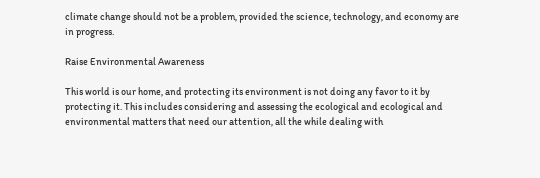climate change should not be a problem, provided the science, technology, and economy are in progress.

Raise Environmental Awareness

This world is our home, and protecting its environment is not doing any favor to it by protecting it. This includes considering and assessing the ecological and ecological and environmental matters that need our attention, all the while dealing with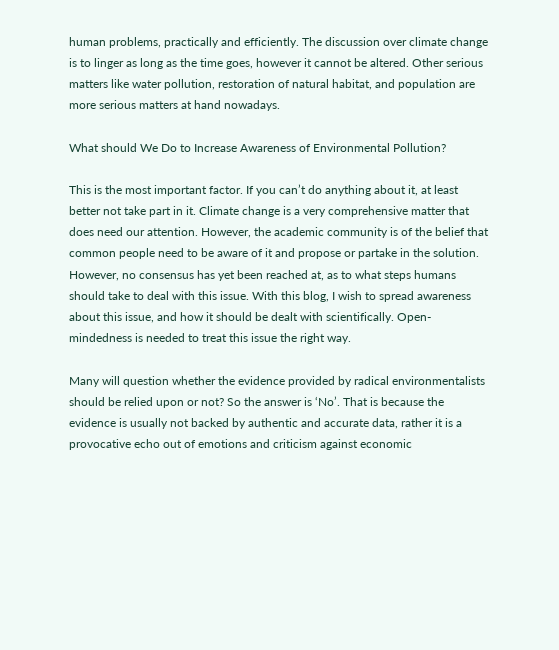human problems, practically and efficiently. The discussion over climate change is to linger as long as the time goes, however it cannot be altered. Other serious matters like water pollution, restoration of natural habitat, and population are more serious matters at hand nowadays.

What should We Do to Increase Awareness of Environmental Pollution?

This is the most important factor. If you can’t do anything about it, at least better not take part in it. Climate change is a very comprehensive matter that does need our attention. However, the academic community is of the belief that common people need to be aware of it and propose or partake in the solution. However, no consensus has yet been reached at, as to what steps humans should take to deal with this issue. With this blog, I wish to spread awareness about this issue, and how it should be dealt with scientifically. Open-mindedness is needed to treat this issue the right way.

Many will question whether the evidence provided by radical environmentalists should be relied upon or not? So the answer is ‘No’. That is because the evidence is usually not backed by authentic and accurate data, rather it is a provocative echo out of emotions and criticism against economic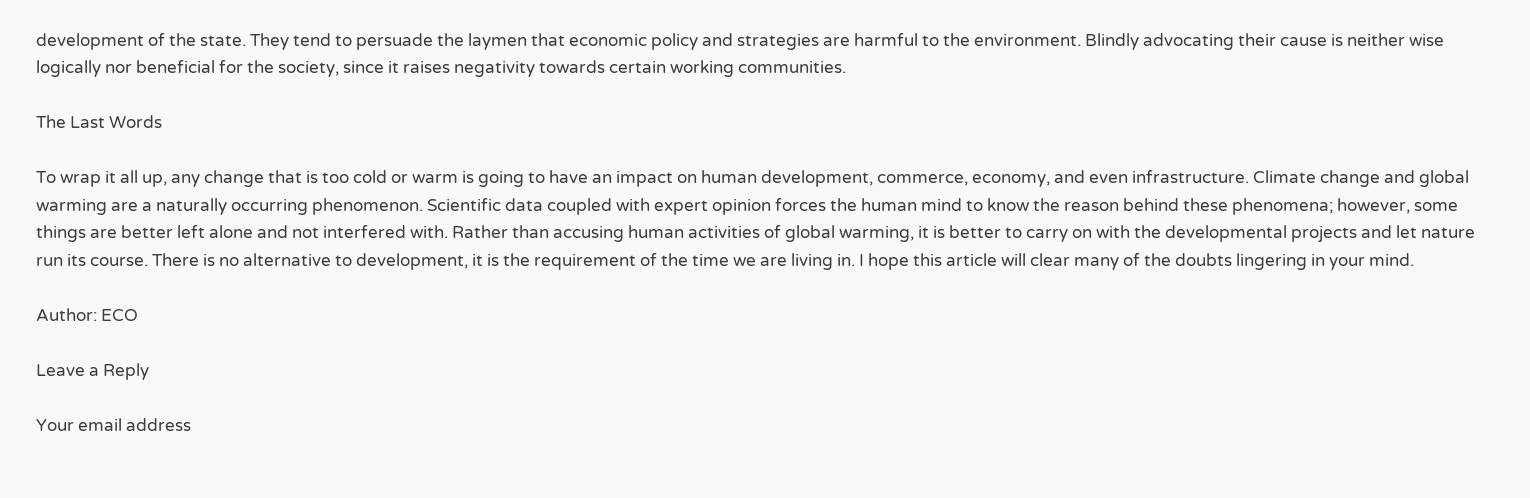development of the state. They tend to persuade the laymen that economic policy and strategies are harmful to the environment. Blindly advocating their cause is neither wise logically nor beneficial for the society, since it raises negativity towards certain working communities.

The Last Words

To wrap it all up, any change that is too cold or warm is going to have an impact on human development, commerce, economy, and even infrastructure. Climate change and global warming are a naturally occurring phenomenon. Scientific data coupled with expert opinion forces the human mind to know the reason behind these phenomena; however, some things are better left alone and not interfered with. Rather than accusing human activities of global warming, it is better to carry on with the developmental projects and let nature run its course. There is no alternative to development, it is the requirement of the time we are living in. I hope this article will clear many of the doubts lingering in your mind.

Author: ECO

Leave a Reply

Your email address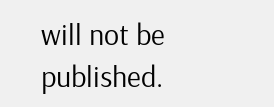will not be published.